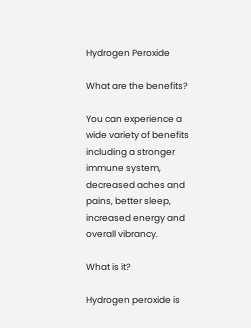Hydrogen Peroxide

What are the benefits?

You can experience a wide variety of benefits including a stronger immune system, decreased aches and pains, better sleep, increased energy and overall vibrancy.

What is it?

Hydrogen peroxide is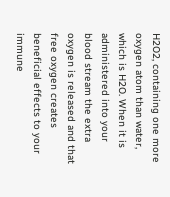H2O2, containing one more oxygen atom than water, which is H2O. When it is administered into your blood stream the extra oxygen is released and that free oxygen creates beneficial effects to your immune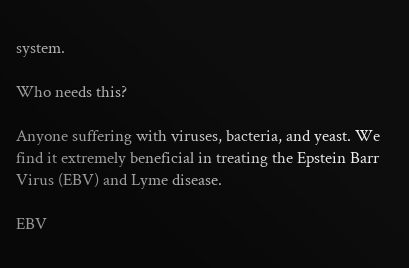system.

Who needs this?

Anyone suffering with viruses, bacteria, and yeast. We find it extremely beneficial in treating the Epstein Barr Virus (EBV) and Lyme disease.

EBV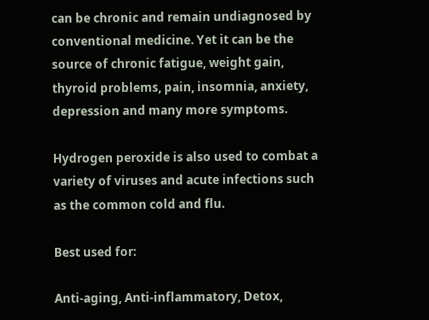can be chronic and remain undiagnosed by conventional medicine. Yet it can be the source of chronic fatigue, weight gain, thyroid problems, pain, insomnia, anxiety, depression and many more symptoms.

Hydrogen peroxide is also used to combat a variety of viruses and acute infections such as the common cold and flu.

Best used for:

Anti-aging, Anti-inflammatory, Detox,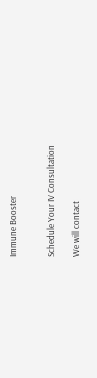Immune Booster


Schedule Your IV Consultation

We will contact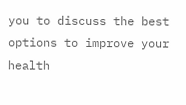you to discuss the best options to improve your health